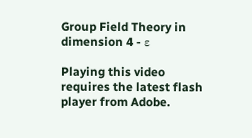Group Field Theory in dimension 4 - ε

Playing this video requires the latest flash player from Adobe.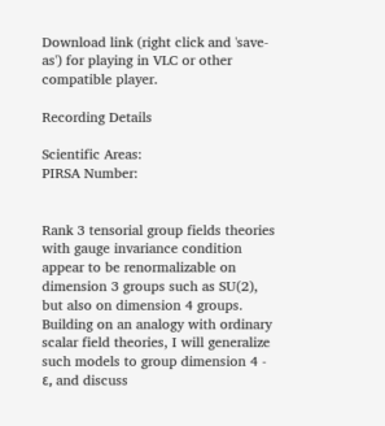Download link (right click and 'save-as') for playing in VLC or other compatible player.

Recording Details

Scientific Areas:
PIRSA Number:


Rank 3 tensorial group fields theories with gauge invariance condition appear to be renormalizable on dimension 3 groups such as SU(2), but also on dimension 4 groups. Building on an analogy with ordinary scalar field theories, I will generalize such models to group dimension 4 - ε, and discuss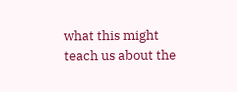what this might teach us about the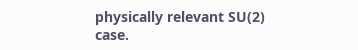physically relevant SU(2) case.